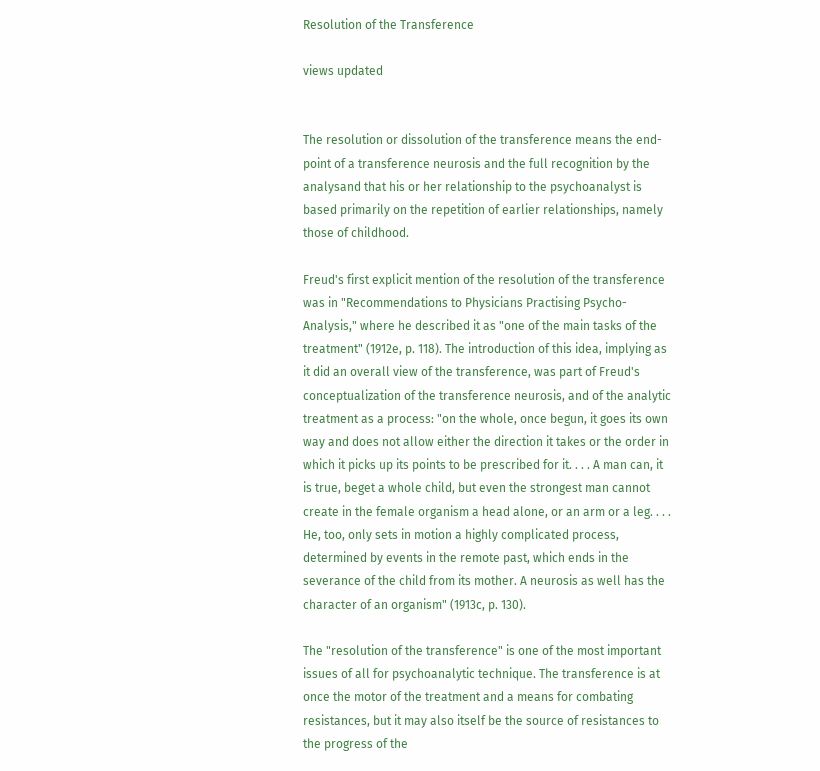Resolution of the Transference

views updated


The resolution or dissolution of the transference means the end-point of a transference neurosis and the full recognition by the analysand that his or her relationship to the psychoanalyst is based primarily on the repetition of earlier relationships, namely those of childhood.

Freud's first explicit mention of the resolution of the transference was in "Recommendations to Physicians Practising Psycho-Analysis," where he described it as "one of the main tasks of the treatment" (1912e, p. 118). The introduction of this idea, implying as it did an overall view of the transference, was part of Freud's conceptualization of the transference neurosis, and of the analytic treatment as a process: "on the whole, once begun, it goes its own way and does not allow either the direction it takes or the order in which it picks up its points to be prescribed for it. . . . A man can, it is true, beget a whole child, but even the strongest man cannot create in the female organism a head alone, or an arm or a leg. . . . He, too, only sets in motion a highly complicated process, determined by events in the remote past, which ends in the severance of the child from its mother. A neurosis as well has the character of an organism" (1913c, p. 130).

The "resolution of the transference" is one of the most important issues of all for psychoanalytic technique. The transference is at once the motor of the treatment and a means for combating resistances, but it may also itself be the source of resistances to the progress of the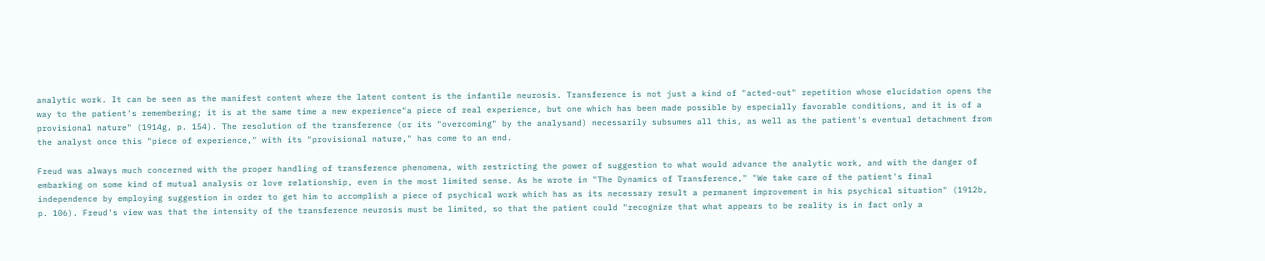analytic work. It can be seen as the manifest content where the latent content is the infantile neurosis. Transference is not just a kind of "acted-out" repetition whose elucidation opens the way to the patient's remembering; it is at the same time a new experience"a piece of real experience, but one which has been made possible by especially favorable conditions, and it is of a provisional nature" (1914g, p. 154). The resolution of the transference (or its "overcoming" by the analysand) necessarily subsumes all this, as well as the patient's eventual detachment from the analyst once this "piece of experience," with its "provisional nature," has come to an end.

Freud was always much concerned with the proper handling of transference phenomena, with restricting the power of suggestion to what would advance the analytic work, and with the danger of embarking on some kind of mutual analysis or love relationship, even in the most limited sense. As he wrote in "The Dynamics of Transference," "We take care of the patient's final independence by employing suggestion in order to get him to accomplish a piece of psychical work which has as its necessary result a permanent improvement in his psychical situation" (1912b, p. 106). Freud's view was that the intensity of the transference neurosis must be limited, so that the patient could "recognize that what appears to be reality is in fact only a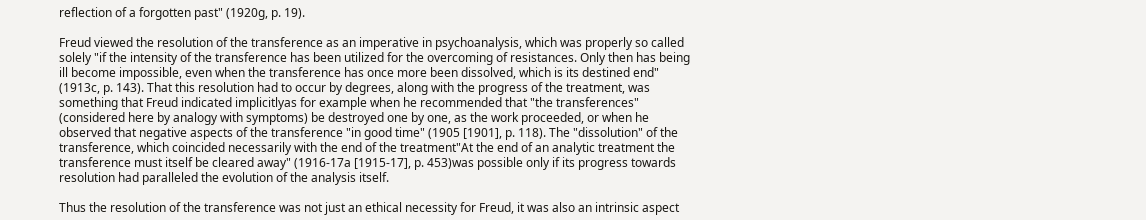reflection of a forgotten past" (1920g, p. 19).

Freud viewed the resolution of the transference as an imperative in psychoanalysis, which was properly so called solely "if the intensity of the transference has been utilized for the overcoming of resistances. Only then has being ill become impossible, even when the transference has once more been dissolved, which is its destined end" (1913c, p. 143). That this resolution had to occur by degrees, along with the progress of the treatment, was something that Freud indicated implicitlyas for example when he recommended that "the transferences" (considered here by analogy with symptoms) be destroyed one by one, as the work proceeded, or when he observed that negative aspects of the transference "in good time" (1905 [1901], p. 118). The "dissolution" of the transference, which coincided necessarily with the end of the treatment"At the end of an analytic treatment the transference must itself be cleared away" (1916-17a [1915-17], p. 453)was possible only if its progress towards resolution had paralleled the evolution of the analysis itself.

Thus the resolution of the transference was not just an ethical necessity for Freud, it was also an intrinsic aspect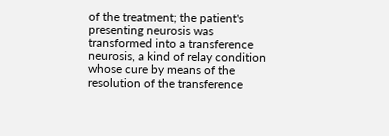of the treatment; the patient's presenting neurosis was transformed into a transference neurosis, a kind of relay condition whose cure by means of the resolution of the transference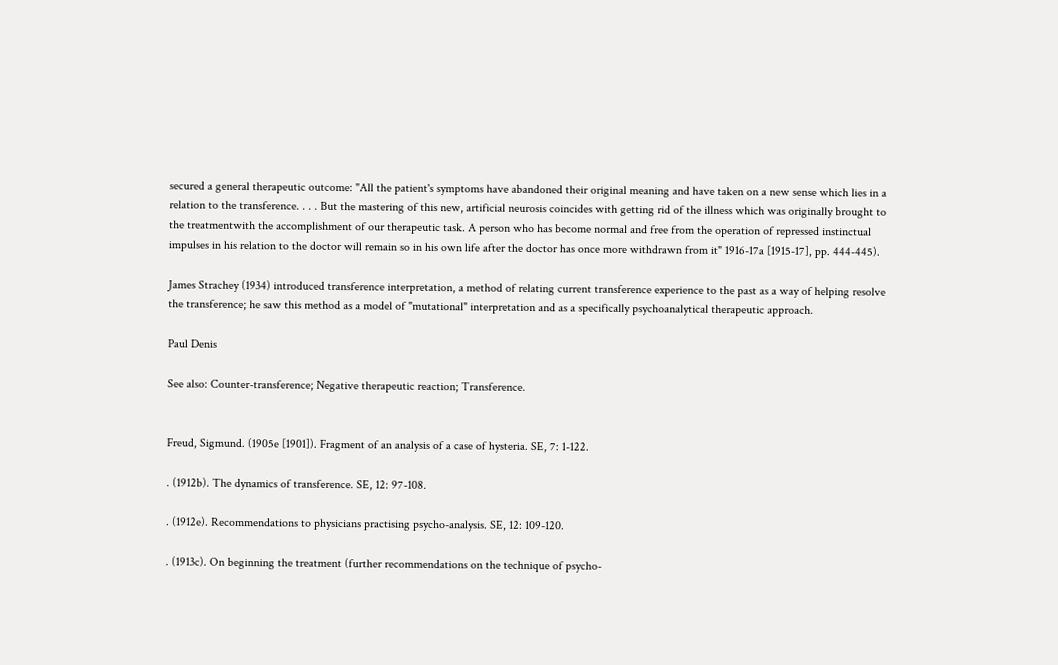secured a general therapeutic outcome: "All the patient's symptoms have abandoned their original meaning and have taken on a new sense which lies in a relation to the transference. . . . But the mastering of this new, artificial neurosis coincides with getting rid of the illness which was originally brought to the treatmentwith the accomplishment of our therapeutic task. A person who has become normal and free from the operation of repressed instinctual impulses in his relation to the doctor will remain so in his own life after the doctor has once more withdrawn from it" 1916-17a [1915-17], pp. 444-445).

James Strachey (1934) introduced transference interpretation, a method of relating current transference experience to the past as a way of helping resolve the transference; he saw this method as a model of "mutational" interpretation and as a specifically psychoanalytical therapeutic approach.

Paul Denis

See also: Counter-transference; Negative therapeutic reaction; Transference.


Freud, Sigmund. (1905e [1901]). Fragment of an analysis of a case of hysteria. SE, 7: 1-122.

. (1912b). The dynamics of transference. SE, 12: 97-108.

. (1912e). Recommendations to physicians practising psycho-analysis. SE, 12: 109-120.

. (1913c). On beginning the treatment (further recommendations on the technique of psycho-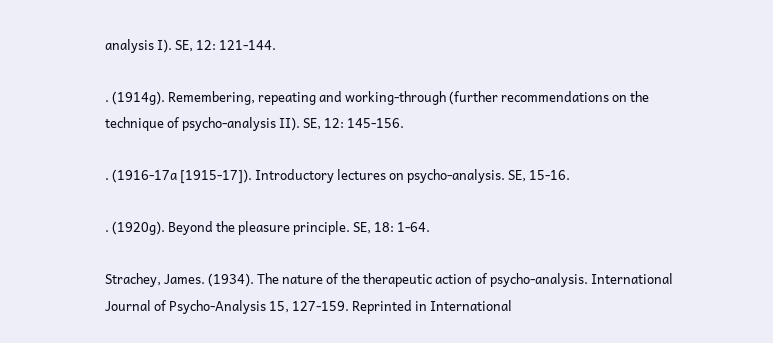analysis I). SE, 12: 121-144.

. (1914g). Remembering, repeating and working-through (further recommendations on the technique of psycho-analysis II). SE, 12: 145-156.

. (1916-17a [1915-17]). Introductory lectures on psycho-analysis. SE, 15-16.

. (1920g). Beyond the pleasure principle. SE, 18: 1-64.

Strachey, James. (1934). The nature of the therapeutic action of psycho-analysis. International Journal of Psycho-Analysis 15, 127-159. Reprinted in International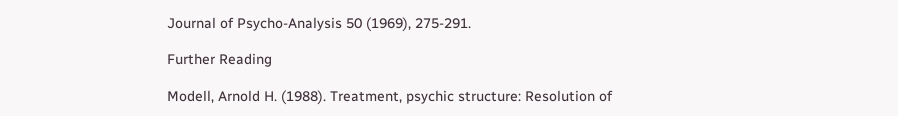Journal of Psycho-Analysis 50 (1969), 275-291.

Further Reading

Modell, Arnold H. (1988). Treatment, psychic structure: Resolution of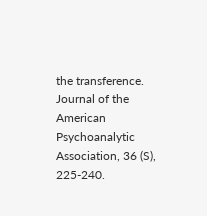the transference. Journal of the American Psychoanalytic Association, 36 (S), 225-240.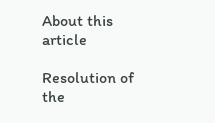About this article

Resolution of the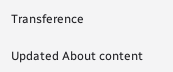Transference

Updated About content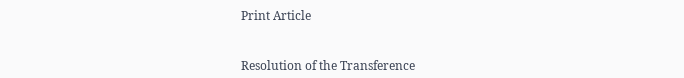Print Article


Resolution of the Transference